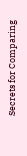Secrets for Comparing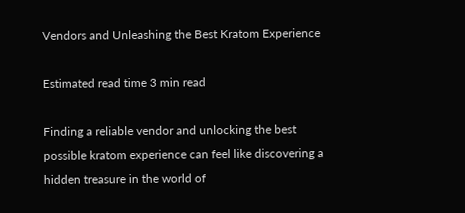Vendors and Unleashing the Best Kratom Experience

Estimated read time 3 min read

Finding a reliable vendor and unlocking the best possible kratom experience can feel like discovering a hidden treasure in the world of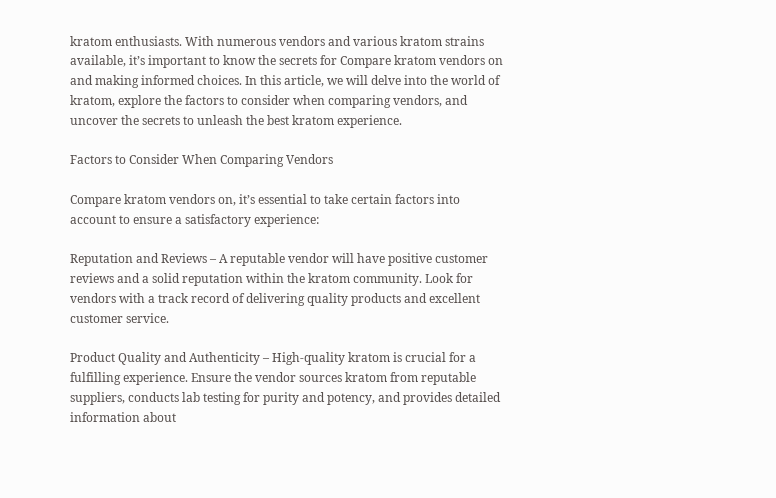kratom enthusiasts. With numerous vendors and various kratom strains available, it’s important to know the secrets for Compare kratom vendors on and making informed choices. In this article, we will delve into the world of kratom, explore the factors to consider when comparing vendors, and uncover the secrets to unleash the best kratom experience.

Factors to Consider When Comparing Vendors

Compare kratom vendors on, it’s essential to take certain factors into account to ensure a satisfactory experience:

Reputation and Reviews – A reputable vendor will have positive customer reviews and a solid reputation within the kratom community. Look for vendors with a track record of delivering quality products and excellent customer service.

Product Quality and Authenticity – High-quality kratom is crucial for a fulfilling experience. Ensure the vendor sources kratom from reputable suppliers, conducts lab testing for purity and potency, and provides detailed information about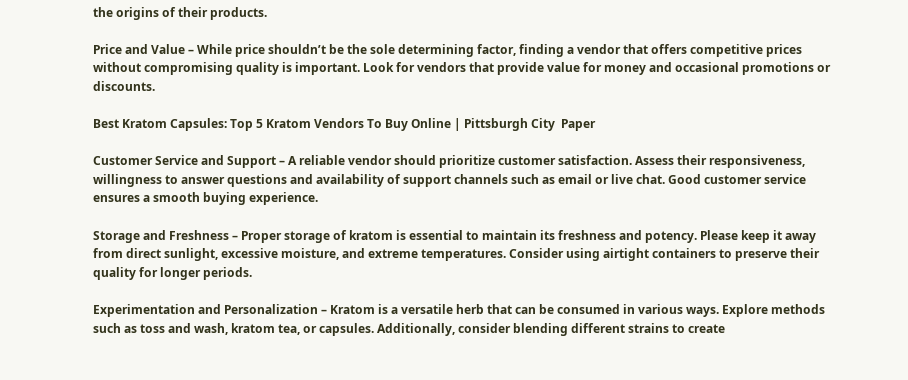the origins of their products.

Price and Value – While price shouldn’t be the sole determining factor, finding a vendor that offers competitive prices without compromising quality is important. Look for vendors that provide value for money and occasional promotions or discounts.

Best Kratom Capsules: Top 5 Kratom Vendors To Buy Online | Pittsburgh City  Paper

Customer Service and Support – A reliable vendor should prioritize customer satisfaction. Assess their responsiveness, willingness to answer questions and availability of support channels such as email or live chat. Good customer service ensures a smooth buying experience.

Storage and Freshness – Proper storage of kratom is essential to maintain its freshness and potency. Please keep it away from direct sunlight, excessive moisture, and extreme temperatures. Consider using airtight containers to preserve their quality for longer periods.

Experimentation and Personalization – Kratom is a versatile herb that can be consumed in various ways. Explore methods such as toss and wash, kratom tea, or capsules. Additionally, consider blending different strains to create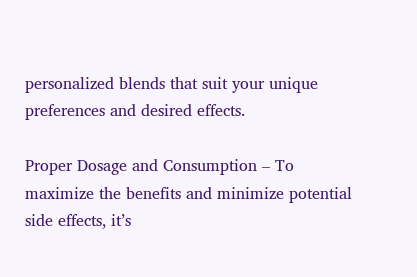personalized blends that suit your unique preferences and desired effects.

Proper Dosage and Consumption – To maximize the benefits and minimize potential side effects, it’s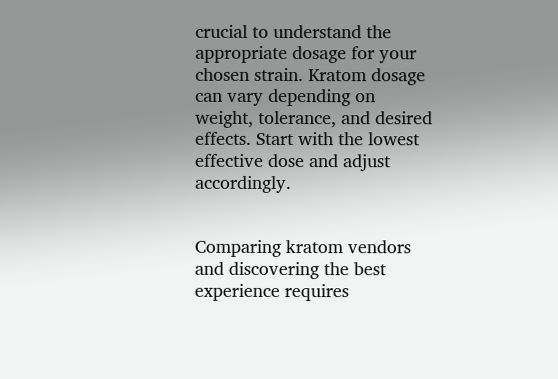crucial to understand the appropriate dosage for your chosen strain. Kratom dosage can vary depending on weight, tolerance, and desired effects. Start with the lowest effective dose and adjust accordingly.


Comparing kratom vendors and discovering the best experience requires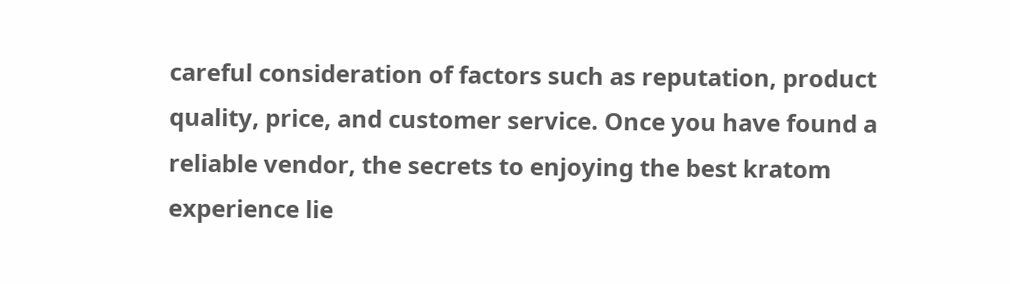careful consideration of factors such as reputation, product quality, price, and customer service. Once you have found a reliable vendor, the secrets to enjoying the best kratom experience lie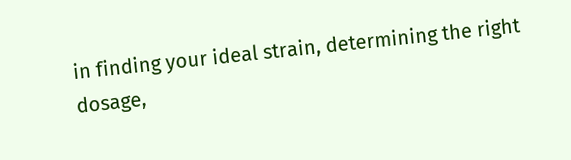in finding your ideal strain, determining the right dosage,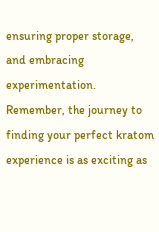ensuring proper storage, and embracing experimentation. Remember, the journey to finding your perfect kratom experience is as exciting as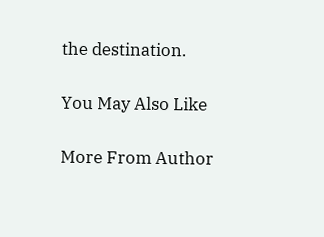the destination.

You May Also Like

More From Author